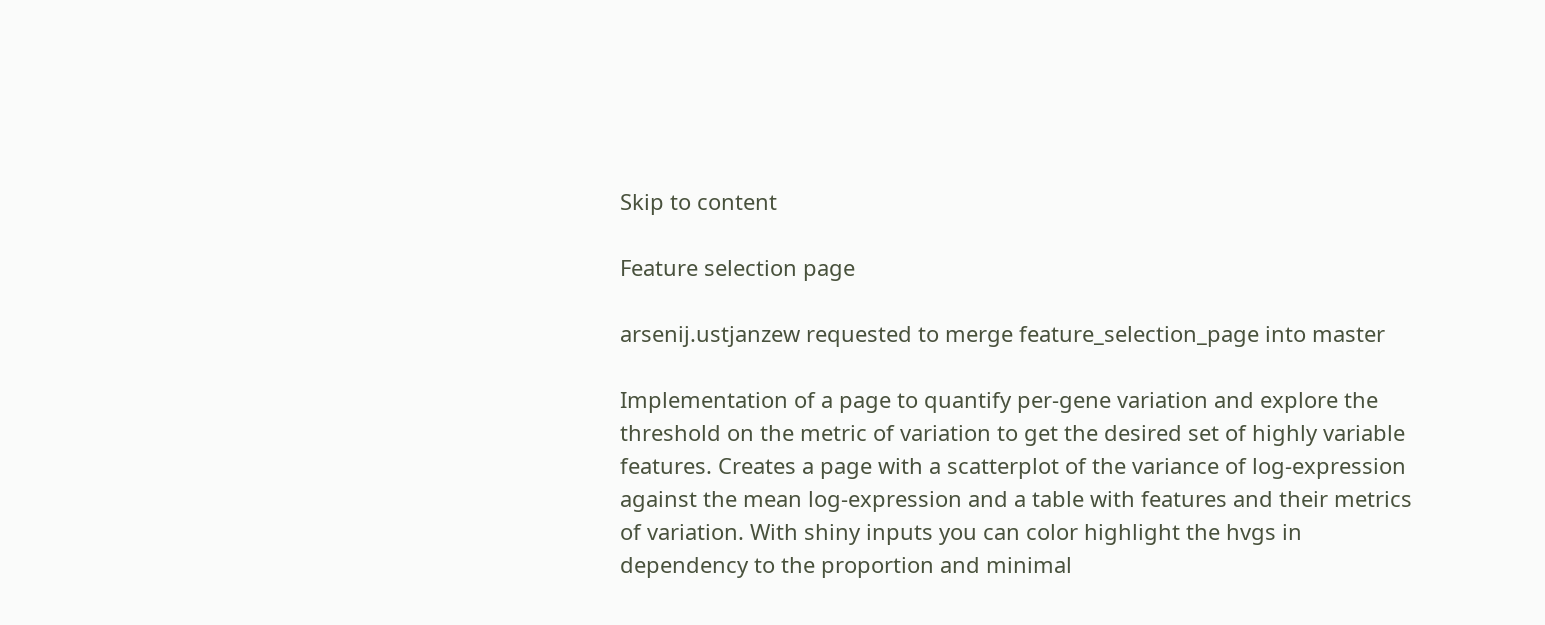Skip to content

Feature selection page

arsenij.ustjanzew requested to merge feature_selection_page into master

Implementation of a page to quantify per-gene variation and explore the threshold on the metric of variation to get the desired set of highly variable features. Creates a page with a scatterplot of the variance of log-expression against the mean log-expression and a table with features and their metrics of variation. With shiny inputs you can color highlight the hvgs in dependency to the proportion and minimal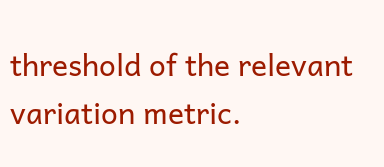threshold of the relevant variation metric.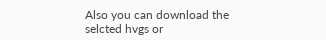Also you can download the selcted hvgs or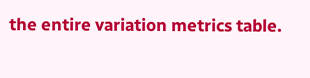the entire variation metrics table.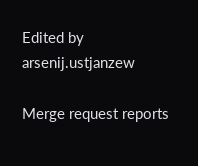Edited by arsenij.ustjanzew

Merge request reports